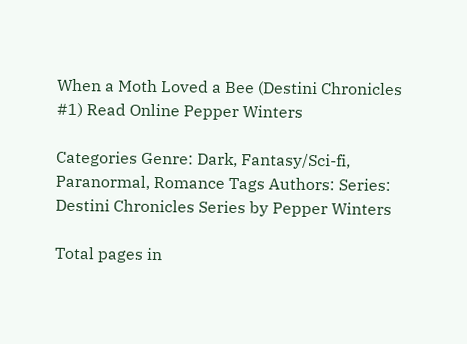When a Moth Loved a Bee (Destini Chronicles #1) Read Online Pepper Winters

Categories Genre: Dark, Fantasy/Sci-fi, Paranormal, Romance Tags Authors: Series: Destini Chronicles Series by Pepper Winters

Total pages in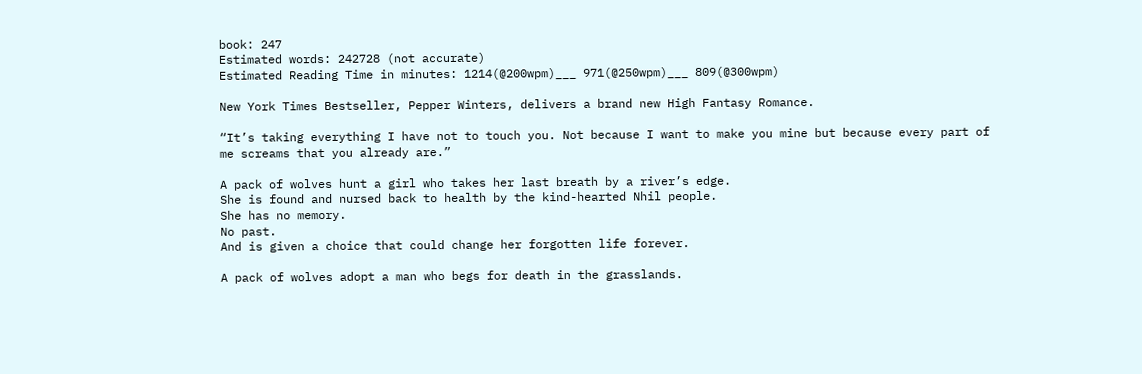book: 247
Estimated words: 242728 (not accurate)
Estimated Reading Time in minutes: 1214(@200wpm)___ 971(@250wpm)___ 809(@300wpm)

New York Times Bestseller, Pepper Winters, delivers a brand new High Fantasy Romance.

“It’s taking everything I have not to touch you. Not because I want to make you mine but because every part of me screams that you already are.”

A pack of wolves hunt a girl who takes her last breath by a river’s edge.
She is found and nursed back to health by the kind-hearted Nhil people.
She has no memory.
No past.
And is given a choice that could change her forgotten life forever.

A pack of wolves adopt a man who begs for death in the grasslands.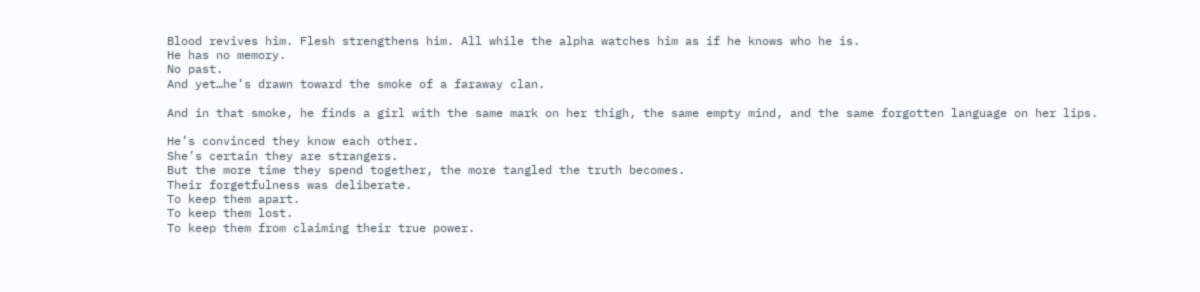Blood revives him. Flesh strengthens him. All while the alpha watches him as if he knows who he is.
He has no memory.
No past.
And yet…he’s drawn toward the smoke of a faraway clan.

And in that smoke, he finds a girl with the same mark on her thigh, the same empty mind, and the same forgotten language on her lips.

He’s convinced they know each other.
She’s certain they are strangers.
But the more time they spend together, the more tangled the truth becomes.
Their forgetfulness was deliberate.
To keep them apart.
To keep them lost.
To keep them from claiming their true power.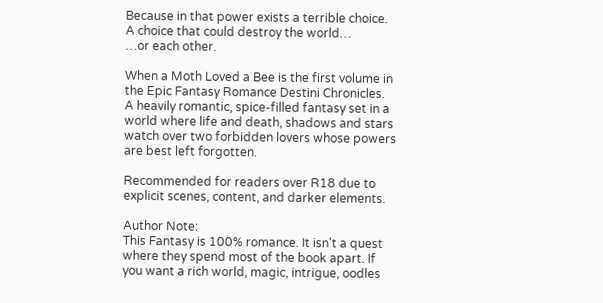Because in that power exists a terrible choice.
A choice that could destroy the world…
…or each other.

When a Moth Loved a Bee is the first volume in the Epic Fantasy Romance Destini Chronicles.
A heavily romantic, spice-filled fantasy set in a world where life and death, shadows and stars watch over two forbidden lovers whose powers are best left forgotten.

Recommended for readers over R18 due to explicit scenes, content, and darker elements.

Author Note:
This Fantasy is 100% romance. It isn't a quest where they spend most of the book apart. If you want a rich world, magic, intrigue, oodles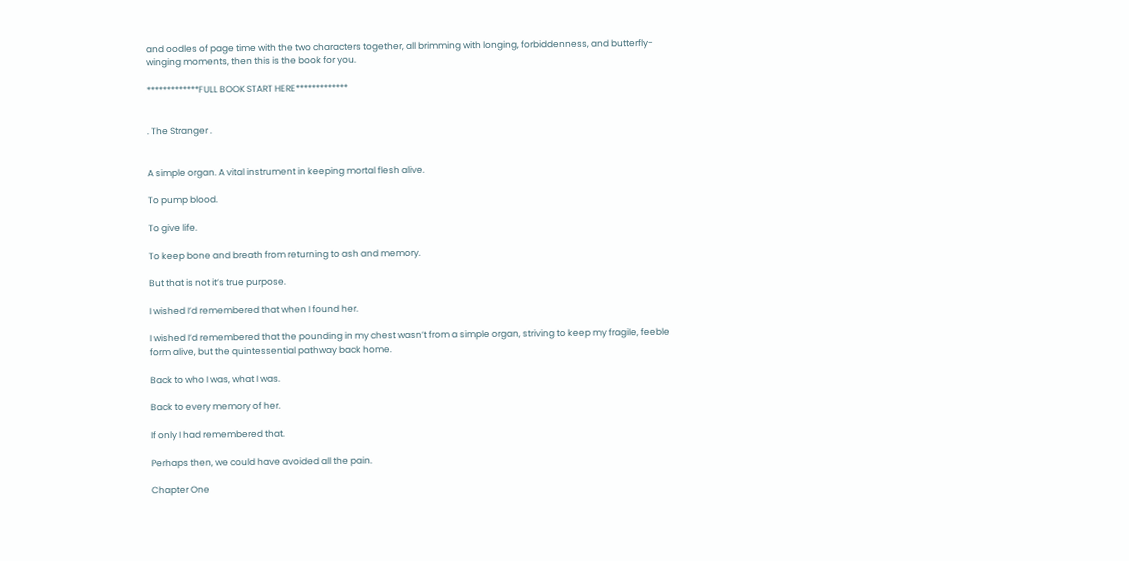and oodles of page time with the two characters together, all brimming with longing, forbiddenness, and butterfly-winging moments, then this is the book for you.

*************FULL BOOK START HERE*************


. The Stranger .


A simple organ. A vital instrument in keeping mortal flesh alive.

To pump blood.

To give life.

To keep bone and breath from returning to ash and memory.

But that is not it’s true purpose.

I wished I’d remembered that when I found her.

I wished I’d remembered that the pounding in my chest wasn’t from a simple organ, striving to keep my fragile, feeble form alive, but the quintessential pathway back home.

Back to who I was, what I was.

Back to every memory of her.

If only I had remembered that.

Perhaps then, we could have avoided all the pain.

Chapter One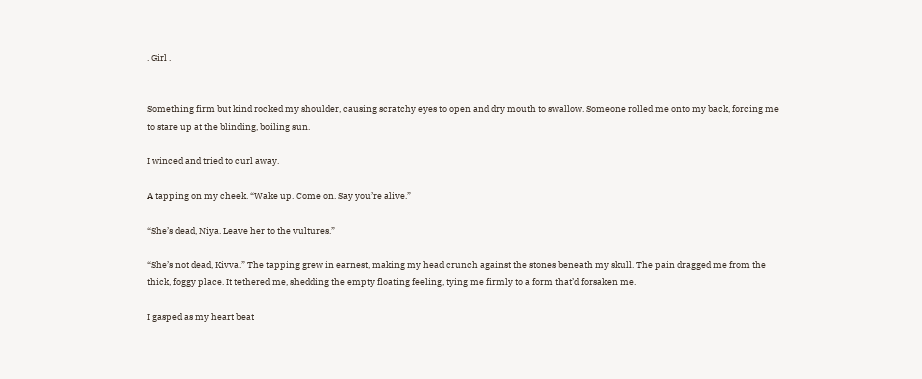. Girl .


Something firm but kind rocked my shoulder, causing scratchy eyes to open and dry mouth to swallow. Someone rolled me onto my back, forcing me to stare up at the blinding, boiling sun.

I winced and tried to curl away.

A tapping on my cheek. “Wake up. Come on. Say you’re alive.”

“She’s dead, Niya. Leave her to the vultures.”

“She’s not dead, Kivva.” The tapping grew in earnest, making my head crunch against the stones beneath my skull. The pain dragged me from the thick, foggy place. It tethered me, shedding the empty floating feeling, tying me firmly to a form that’d forsaken me.

I gasped as my heart beat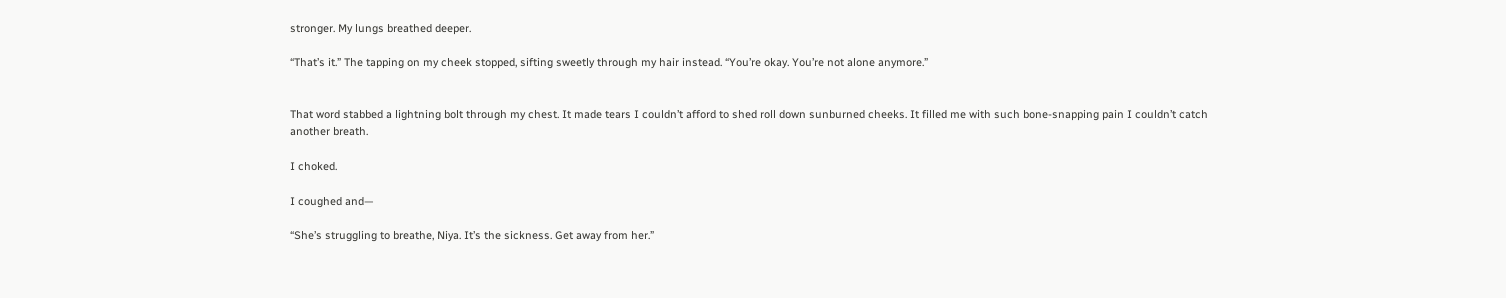stronger. My lungs breathed deeper.

“That’s it.” The tapping on my cheek stopped, sifting sweetly through my hair instead. “You’re okay. You’re not alone anymore.”


That word stabbed a lightning bolt through my chest. It made tears I couldn’t afford to shed roll down sunburned cheeks. It filled me with such bone-snapping pain I couldn’t catch another breath.

I choked.

I coughed and—

“She’s struggling to breathe, Niya. It’s the sickness. Get away from her.”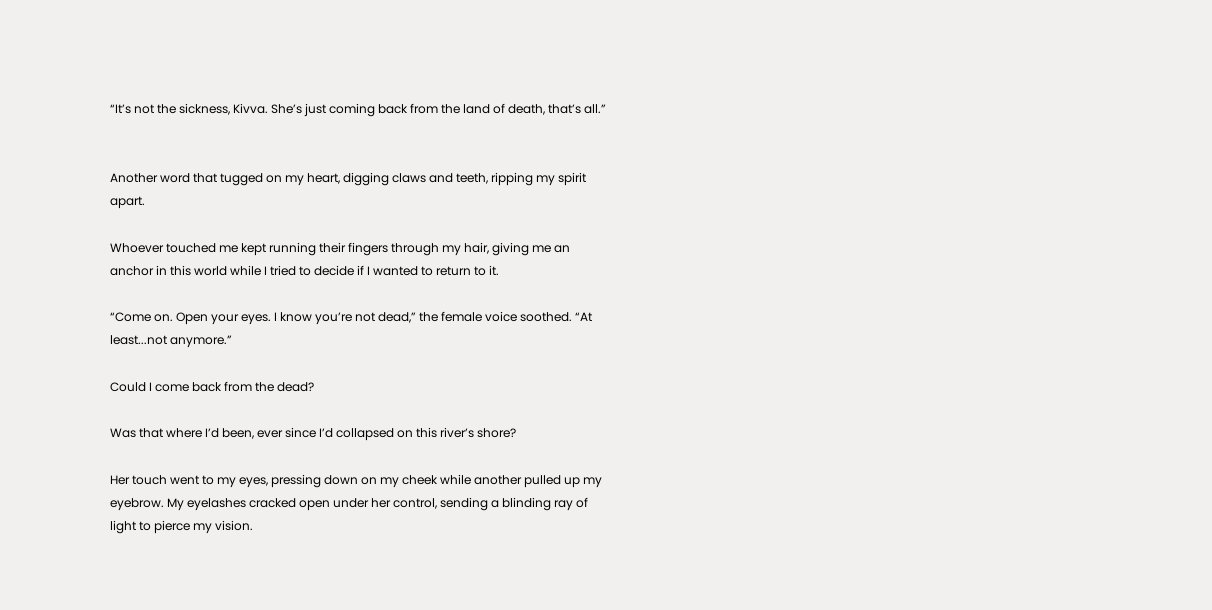“It’s not the sickness, Kivva. She’s just coming back from the land of death, that’s all.”


Another word that tugged on my heart, digging claws and teeth, ripping my spirit apart.

Whoever touched me kept running their fingers through my hair, giving me an anchor in this world while I tried to decide if I wanted to return to it.

“Come on. Open your eyes. I know you’re not dead,” the female voice soothed. “At least...not anymore.”

Could I come back from the dead?

Was that where I’d been, ever since I’d collapsed on this river’s shore?

Her touch went to my eyes, pressing down on my cheek while another pulled up my eyebrow. My eyelashes cracked open under her control, sending a blinding ray of light to pierce my vision.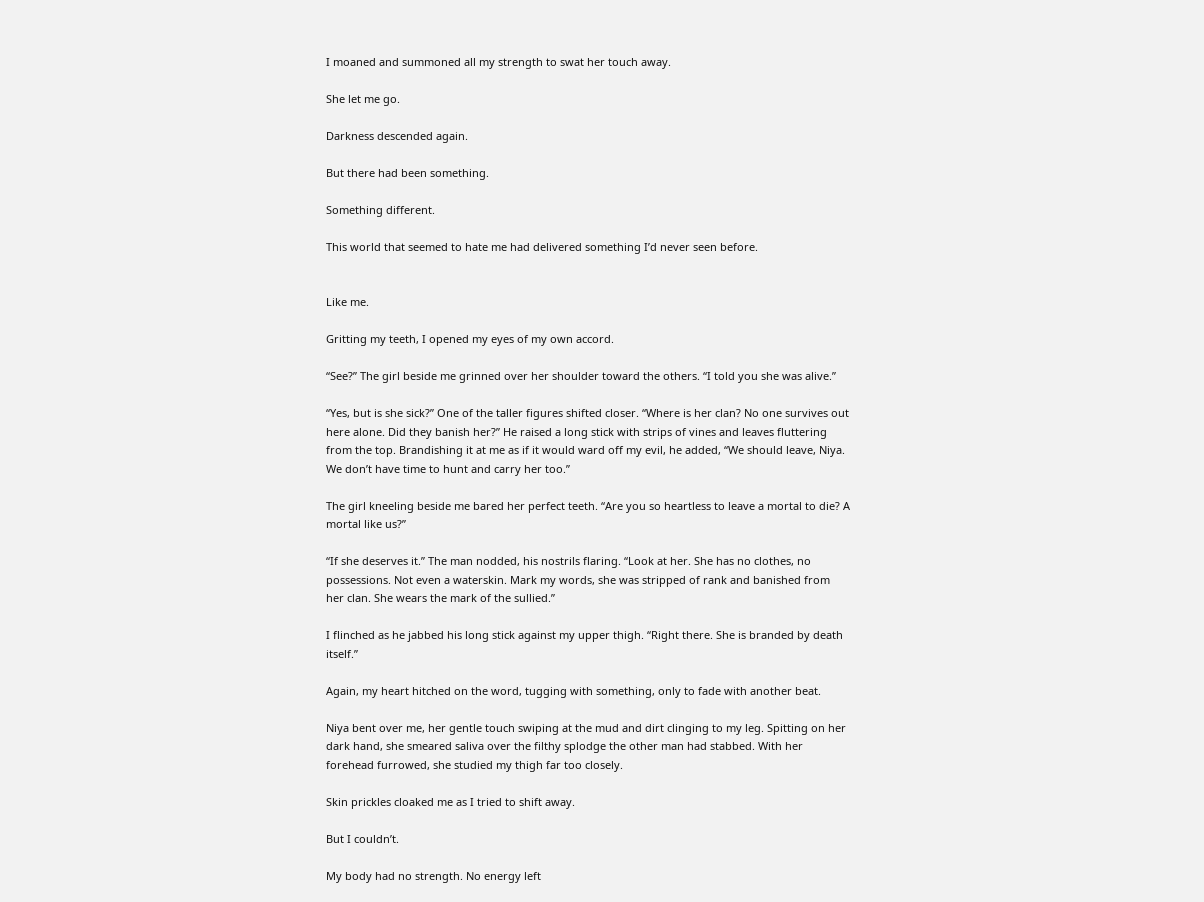I moaned and summoned all my strength to swat her touch away.

She let me go.

Darkness descended again.

But there had been something.

Something different.

This world that seemed to hate me had delivered something I’d never seen before.


Like me.

Gritting my teeth, I opened my eyes of my own accord.

“See?” The girl beside me grinned over her shoulder toward the others. “I told you she was alive.”

“Yes, but is she sick?” One of the taller figures shifted closer. “Where is her clan? No one survives out here alone. Did they banish her?” He raised a long stick with strips of vines and leaves fluttering from the top. Brandishing it at me as if it would ward off my evil, he added, “We should leave, Niya. We don’t have time to hunt and carry her too.”

The girl kneeling beside me bared her perfect teeth. “Are you so heartless to leave a mortal to die? A mortal like us?”

“If she deserves it.” The man nodded, his nostrils flaring. “Look at her. She has no clothes, no possessions. Not even a waterskin. Mark my words, she was stripped of rank and banished from her clan. She wears the mark of the sullied.”

I flinched as he jabbed his long stick against my upper thigh. “Right there. She is branded by death itself.”

Again, my heart hitched on the word, tugging with something, only to fade with another beat.

Niya bent over me, her gentle touch swiping at the mud and dirt clinging to my leg. Spitting on her dark hand, she smeared saliva over the filthy splodge the other man had stabbed. With her forehead furrowed, she studied my thigh far too closely.

Skin prickles cloaked me as I tried to shift away.

But I couldn’t.

My body had no strength. No energy left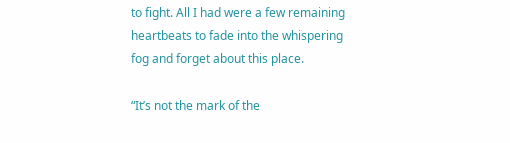to fight. All I had were a few remaining heartbeats to fade into the whispering fog and forget about this place.

“It’s not the mark of the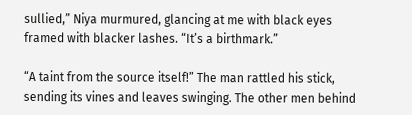sullied,” Niya murmured, glancing at me with black eyes framed with blacker lashes. “It’s a birthmark.”

“A taint from the source itself!” The man rattled his stick, sending its vines and leaves swinging. The other men behind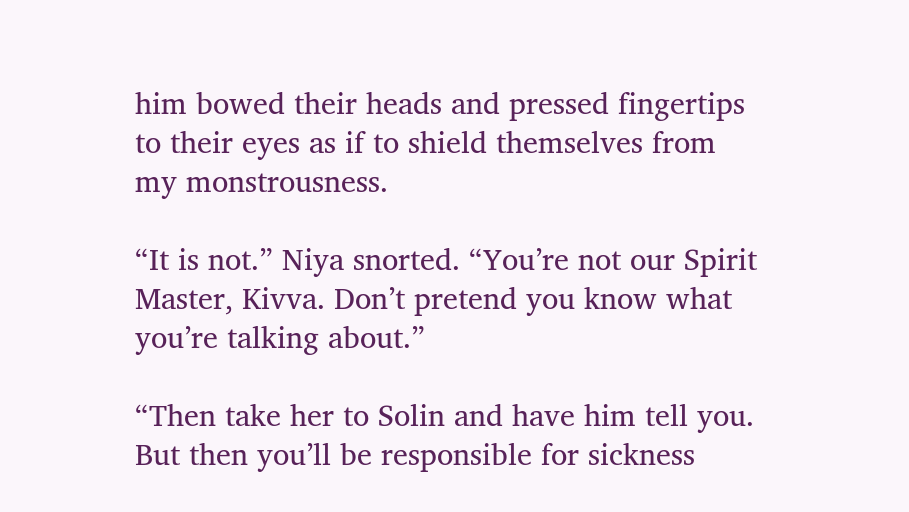him bowed their heads and pressed fingertips to their eyes as if to shield themselves from my monstrousness.

“It is not.” Niya snorted. “You’re not our Spirit Master, Kivva. Don’t pretend you know what you’re talking about.”

“Then take her to Solin and have him tell you. But then you’ll be responsible for sickness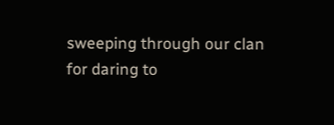sweeping through our clan for daring to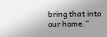bring that into our home.”